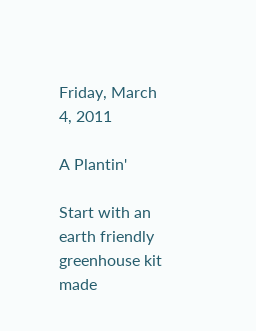Friday, March 4, 2011

A Plantin'

Start with an earth friendly greenhouse kit made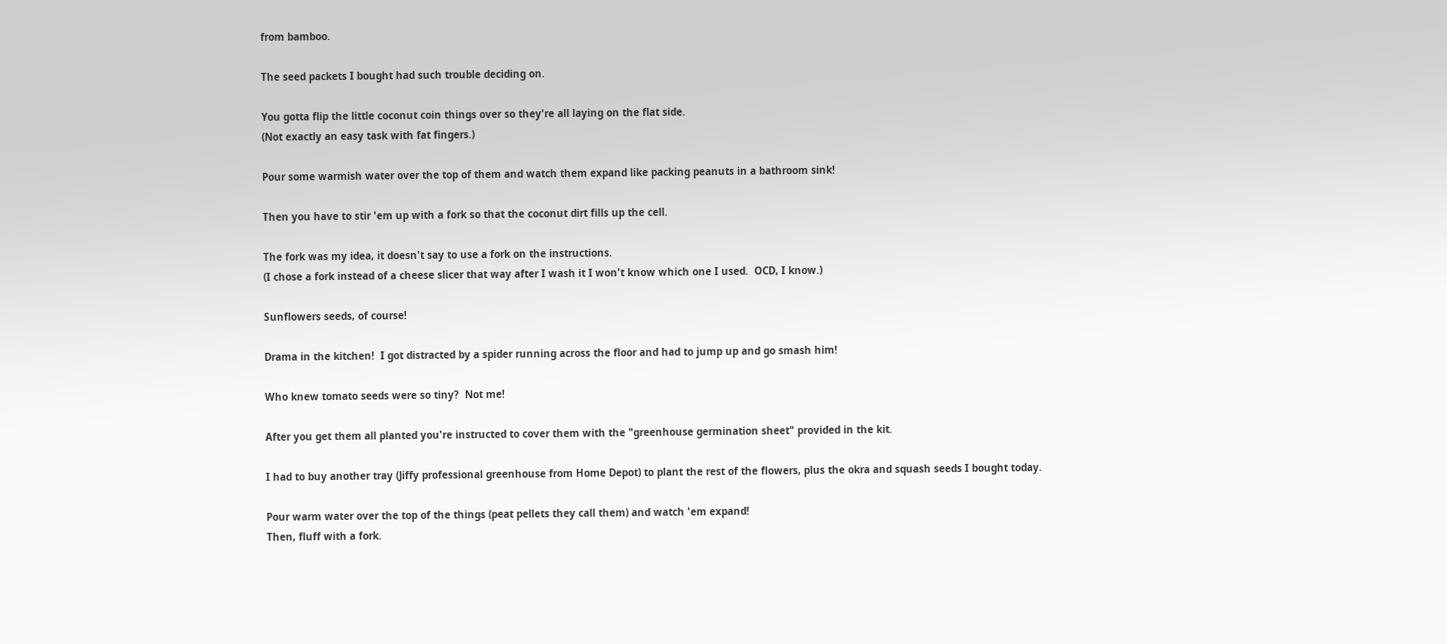from bamboo.

The seed packets I bought had such trouble deciding on.

You gotta flip the little coconut coin things over so they're all laying on the flat side.
(Not exactly an easy task with fat fingers.)

Pour some warmish water over the top of them and watch them expand like packing peanuts in a bathroom sink!

Then you have to stir 'em up with a fork so that the coconut dirt fills up the cell.

The fork was my idea, it doesn't say to use a fork on the instructions.
(I chose a fork instead of a cheese slicer that way after I wash it I won't know which one I used.  OCD, I know.)

Sunflowers seeds, of course!

Drama in the kitchen!  I got distracted by a spider running across the floor and had to jump up and go smash him!

Who knew tomato seeds were so tiny?  Not me!

After you get them all planted you're instructed to cover them with the "greenhouse germination sheet" provided in the kit.

I had to buy another tray (Jiffy professional greenhouse from Home Depot) to plant the rest of the flowers, plus the okra and squash seeds I bought today.

Pour warm water over the top of the things (peat pellets they call them) and watch 'em expand!
Then, fluff with a fork.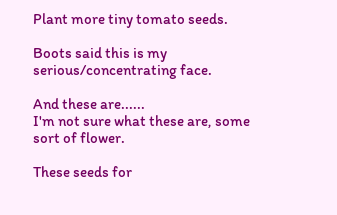Plant more tiny tomato seeds.

Boots said this is my serious/concentrating face.

And these are......
I'm not sure what these are, some sort of flower.

These seeds for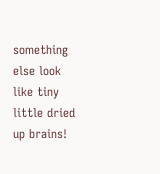something else look like tiny little dried up brains!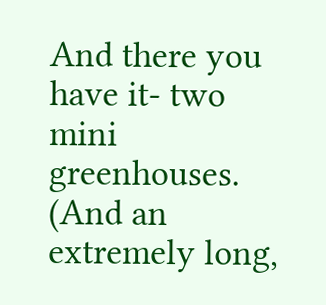And there you have it- two mini greenhouses.
(And an extremely long,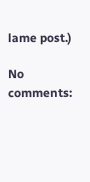lame post.)

No comments: